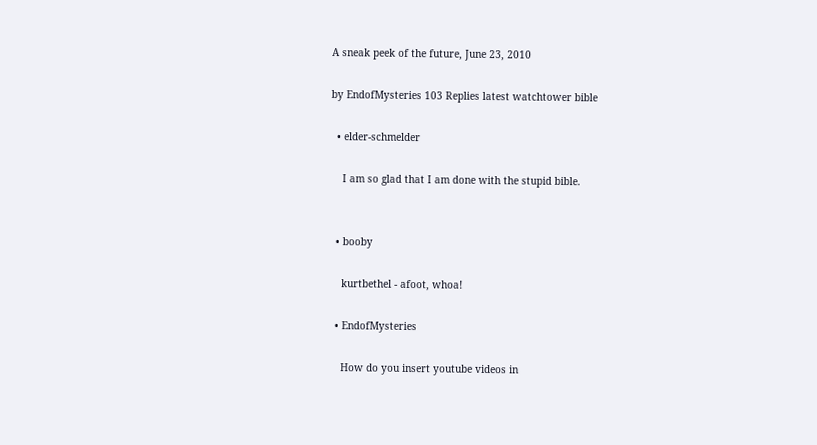A sneak peek of the future, June 23, 2010

by EndofMysteries 103 Replies latest watchtower bible

  • elder-schmelder

    I am so glad that I am done with the stupid bible.


  • booby

    kurtbethel - afoot, whoa!

  • EndofMysteries

    How do you insert youtube videos in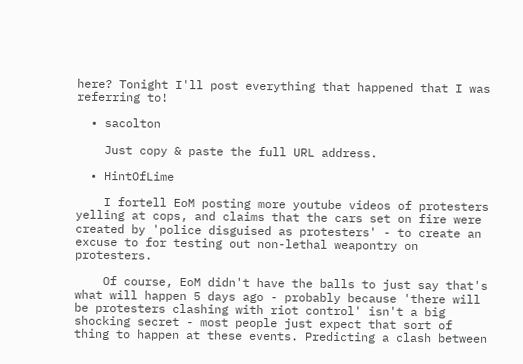here? Tonight I'll post everything that happened that I was referring to!

  • sacolton

    Just copy & paste the full URL address.

  • HintOfLime

    I fortell EoM posting more youtube videos of protesters yelling at cops, and claims that the cars set on fire were created by 'police disguised as protesters' - to create an excuse to for testing out non-lethal weapontry on protesters.

    Of course, EoM didn't have the balls to just say that's what will happen 5 days ago - probably because 'there will be protesters clashing with riot control' isn't a big shocking secret - most people just expect that sort of thing to happen at these events. Predicting a clash between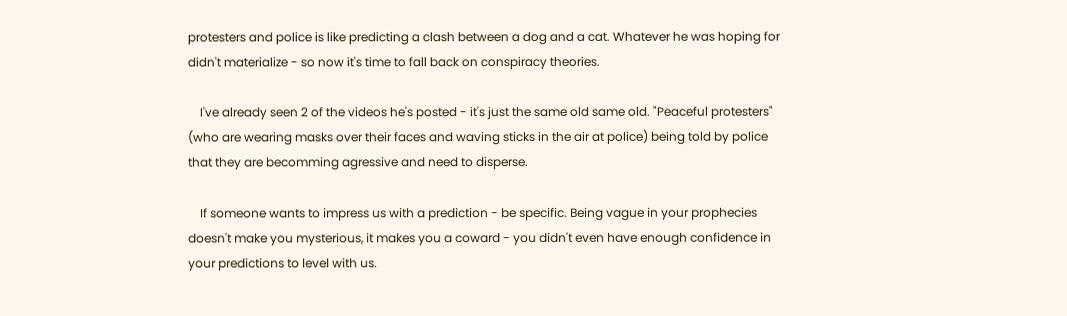protesters and police is like predicting a clash between a dog and a cat. Whatever he was hoping for didn't materialize - so now it's time to fall back on conspiracy theories.

    I've already seen 2 of the videos he's posted - it's just the same old same old. "Peaceful protesters" (who are wearing masks over their faces and waving sticks in the air at police) being told by police that they are becomming agressive and need to disperse.

    If someone wants to impress us with a prediction - be specific. Being vague in your prophecies doesn't make you mysterious, it makes you a coward - you didn't even have enough confidence in your predictions to level with us.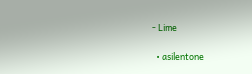- Lime

  • asilentone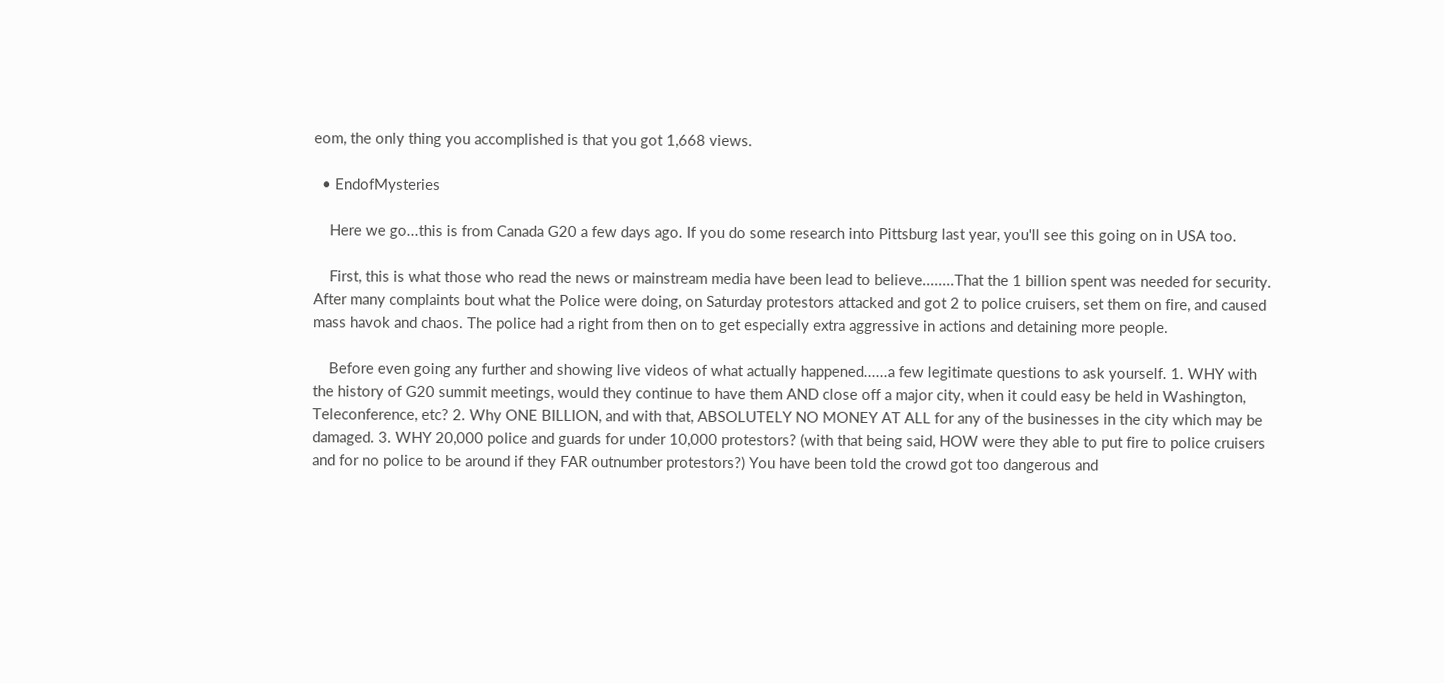eom, the only thing you accomplished is that you got 1,668 views.

  • EndofMysteries

    Here we go...this is from Canada G20 a few days ago. If you do some research into Pittsburg last year, you'll see this going on in USA too.

    First, this is what those who read the news or mainstream media have been lead to believe........That the 1 billion spent was needed for security. After many complaints bout what the Police were doing, on Saturday protestors attacked and got 2 to police cruisers, set them on fire, and caused mass havok and chaos. The police had a right from then on to get especially extra aggressive in actions and detaining more people.

    Before even going any further and showing live videos of what actually happened......a few legitimate questions to ask yourself. 1. WHY with the history of G20 summit meetings, would they continue to have them AND close off a major city, when it could easy be held in Washington, Teleconference, etc? 2. Why ONE BILLION, and with that, ABSOLUTELY NO MONEY AT ALL for any of the businesses in the city which may be damaged. 3. WHY 20,000 police and guards for under 10,000 protestors? (with that being said, HOW were they able to put fire to police cruisers and for no police to be around if they FAR outnumber protestors?) You have been told the crowd got too dangerous and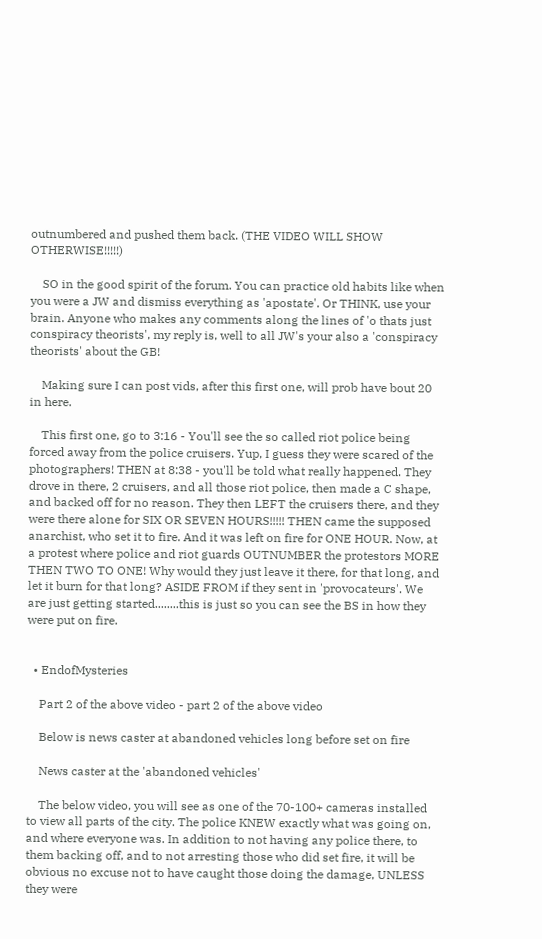outnumbered and pushed them back. (THE VIDEO WILL SHOW OTHERWISE!!!!!)

    SO in the good spirit of the forum. You can practice old habits like when you were a JW and dismiss everything as 'apostate'. Or THINK, use your brain. Anyone who makes any comments along the lines of 'o thats just conspiracy theorists', my reply is, well to all JW's your also a 'conspiracy theorists' about the GB!

    Making sure I can post vids, after this first one, will prob have bout 20 in here.

    This first one, go to 3:16 - You'll see the so called riot police being forced away from the police cruisers. Yup, I guess they were scared of the photographers! THEN at 8:38 - you'll be told what really happened. They drove in there, 2 cruisers, and all those riot police, then made a C shape, and backed off for no reason. They then LEFT the cruisers there, and they were there alone for SIX OR SEVEN HOURS!!!!! THEN came the supposed anarchist, who set it to fire. And it was left on fire for ONE HOUR. Now, at a protest where police and riot guards OUTNUMBER the protestors MORE THEN TWO TO ONE! Why would they just leave it there, for that long, and let it burn for that long? ASIDE FROM if they sent in 'provocateurs'. We are just getting started........this is just so you can see the BS in how they were put on fire.


  • EndofMysteries

    Part 2 of the above video - part 2 of the above video

    Below is news caster at abandoned vehicles long before set on fire

    News caster at the 'abandoned vehicles'

    The below video, you will see as one of the 70-100+ cameras installed to view all parts of the city. The police KNEW exactly what was going on, and where everyone was. In addition to not having any police there, to them backing off, and to not arresting those who did set fire, it will be obvious no excuse not to have caught those doing the damage, UNLESS they were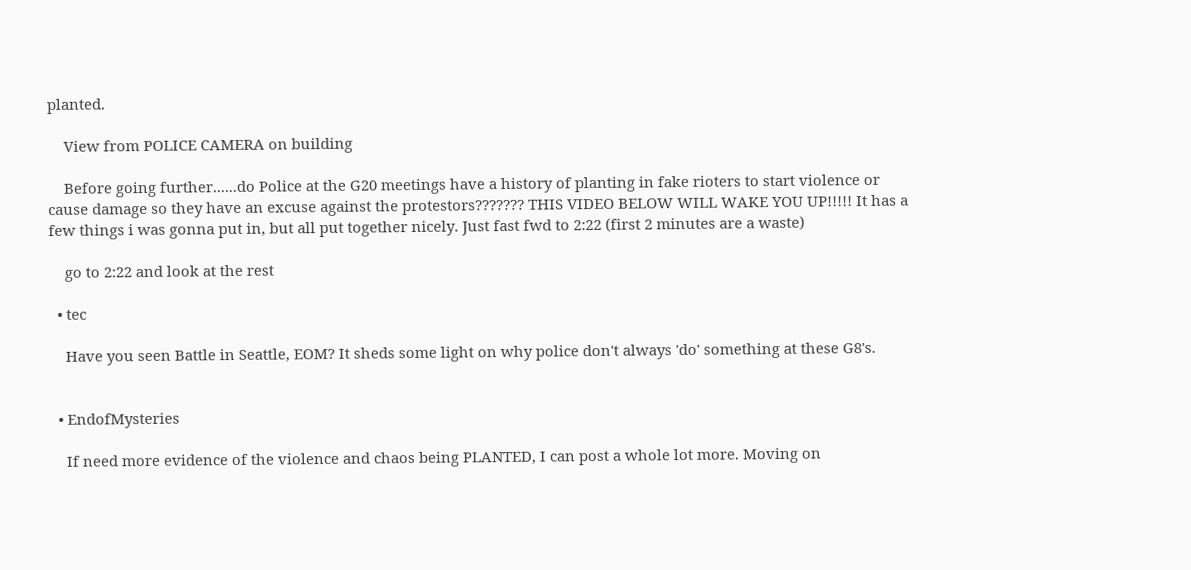planted.

    View from POLICE CAMERA on building

    Before going further......do Police at the G20 meetings have a history of planting in fake rioters to start violence or cause damage so they have an excuse against the protestors??????? THIS VIDEO BELOW WILL WAKE YOU UP!!!!! It has a few things i was gonna put in, but all put together nicely. Just fast fwd to 2:22 (first 2 minutes are a waste)

    go to 2:22 and look at the rest

  • tec

    Have you seen Battle in Seattle, EOM? It sheds some light on why police don't always 'do' something at these G8's.


  • EndofMysteries

    If need more evidence of the violence and chaos being PLANTED, I can post a whole lot more. Moving on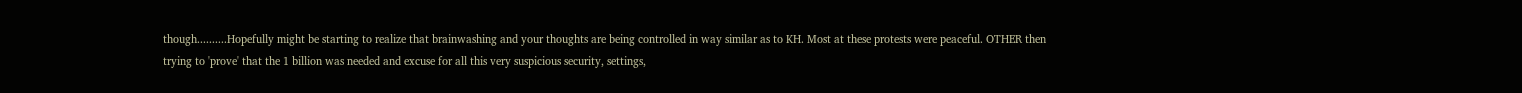though..........Hopefully might be starting to realize that brainwashing and your thoughts are being controlled in way similar as to KH. Most at these protests were peaceful. OTHER then trying to 'prove' that the 1 billion was needed and excuse for all this very suspicious security, settings,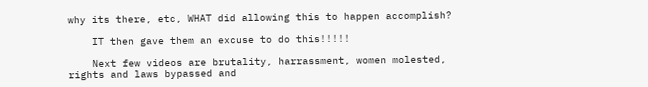why its there, etc, WHAT did allowing this to happen accomplish?

    IT then gave them an excuse to do this!!!!!

    Next few videos are brutality, harrassment, women molested, rights and laws bypassed and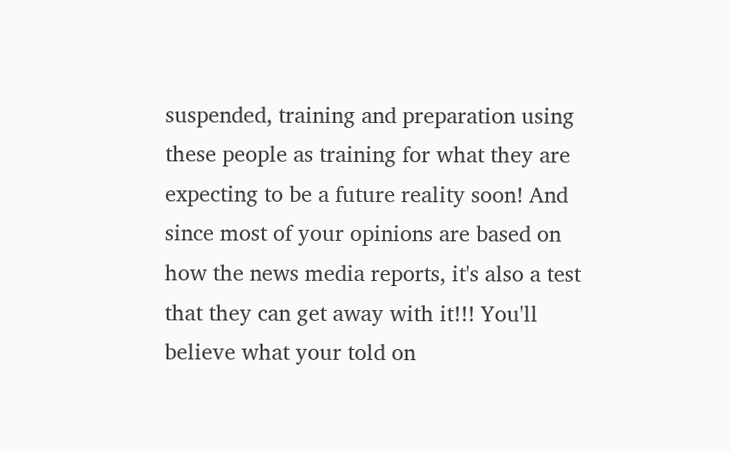suspended, training and preparation using these people as training for what they are expecting to be a future reality soon! And since most of your opinions are based on how the news media reports, it's also a test that they can get away with it!!! You'll believe what your told on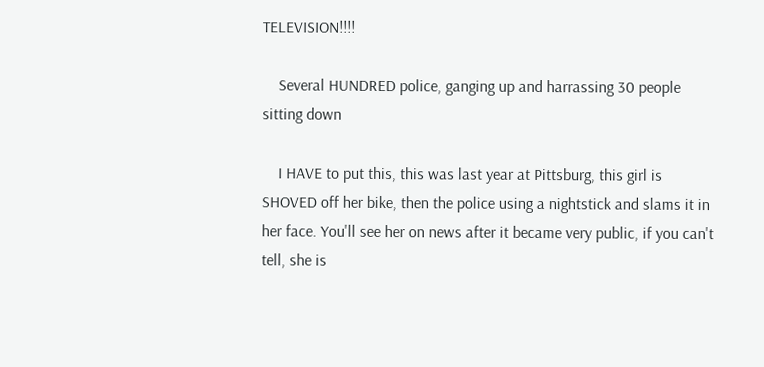TELEVISION!!!!

    Several HUNDRED police, ganging up and harrassing 30 people sitting down

    I HAVE to put this, this was last year at Pittsburg, this girl is SHOVED off her bike, then the police using a nightstick and slams it in her face. You'll see her on news after it became very public, if you can't tell, she is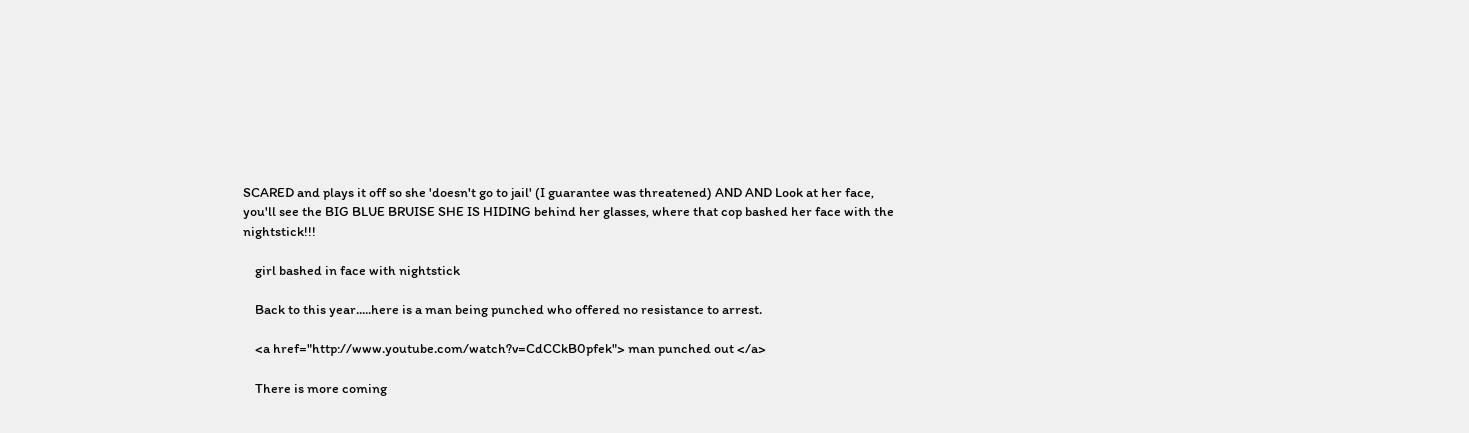SCARED and plays it off so she 'doesn't go to jail' (I guarantee was threatened) AND AND Look at her face, you'll see the BIG BLUE BRUISE SHE IS HIDING behind her glasses, where that cop bashed her face with the nightstick!!!

    girl bashed in face with nightstick

    Back to this year.....here is a man being punched who offered no resistance to arrest.

    <a href="http://www.youtube.com/watch?v=CdCCkB0pfek"> man punched out </a>

    There is more coming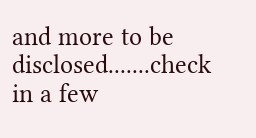and more to be disclosed.......check in a few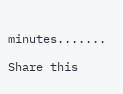minutes.......

Share this